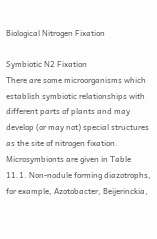Biological Nitrogen Fixation

Symbiotic N2 Fixation
There are some microorganisms which establish symbiotic relationships with different parts of plants and may develop (or may not) special structures as the site of nitrogen fixation. Microsymbionts are given in Table 11.1. Non-nodule forming diazotrophs, for example, Azotobacter, Beijerinckia,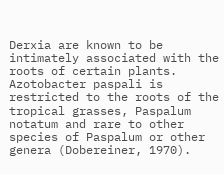Derxia are known to be intimately associated with the roots of certain plants. Azotobacter paspali is restricted to the roots of the tropical grasses, Paspalum notatum and rare to other species of Paspalum or other genera (Dobereiner, 1970).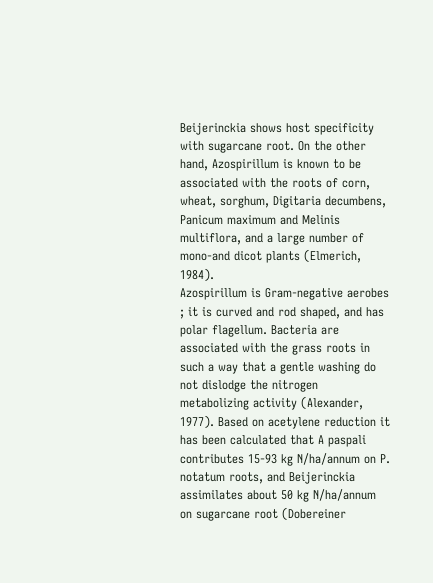Beijerinckia shows host specificity with sugarcane root. On the other hand, Azospirillum is known to be associated with the roots of corn, wheat, sorghum, Digitaria decumbens, Panicum maximum and Melinis multiflora, and a large number of mono-and dicot plants (Elmerich, 1984).
Azospirillum is Gram-negative aerobes ; it is curved and rod shaped, and has polar flagellum. Bacteria are associated with the grass roots in such a way that a gentle washing do not dislodge the nitrogen metabolizing activity (Alexander, 1977). Based on acetylene reduction it has been calculated that A paspali contributes 15-93 kg N/ha/annum on P. notatum roots, and Beijerinckia assimilates about 50 kg N/ha/annum on sugarcane root (Dobereiner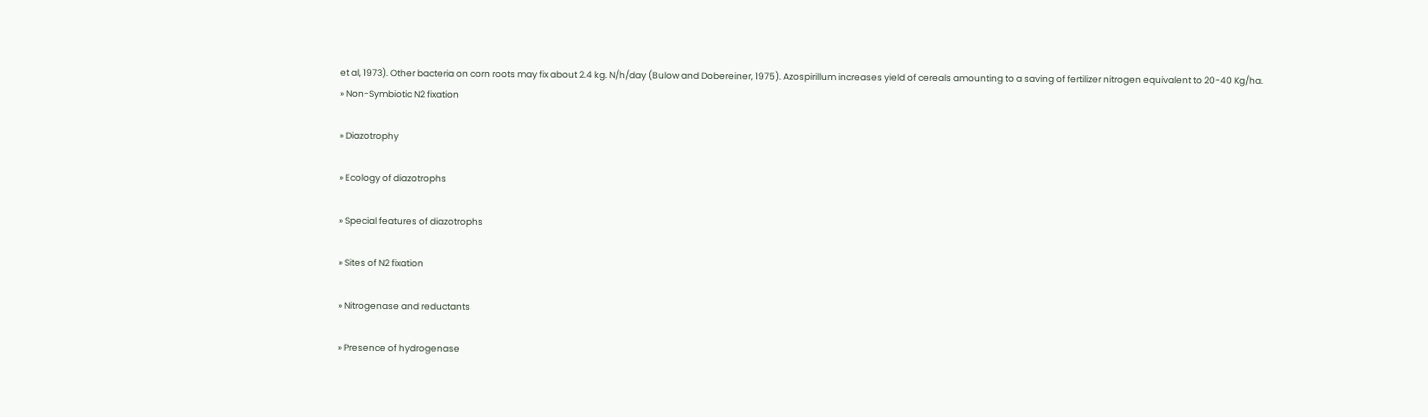et al, 1973). Other bacteria on corn roots may fix about 2.4 kg. N/h/day (Bulow and Dobereiner, 1975). Azospirillum increases yield of cereals amounting to a saving of fertilizer nitrogen equivalent to 20-40 Kg/ha.
» Non-Symbiotic N2 fixation

» Diazotrophy

» Ecology of diazotrophs

» Special features of diazotrophs

» Sites of N2 fixation

» Nitrogenase and reductants

» Presence of hydrogenase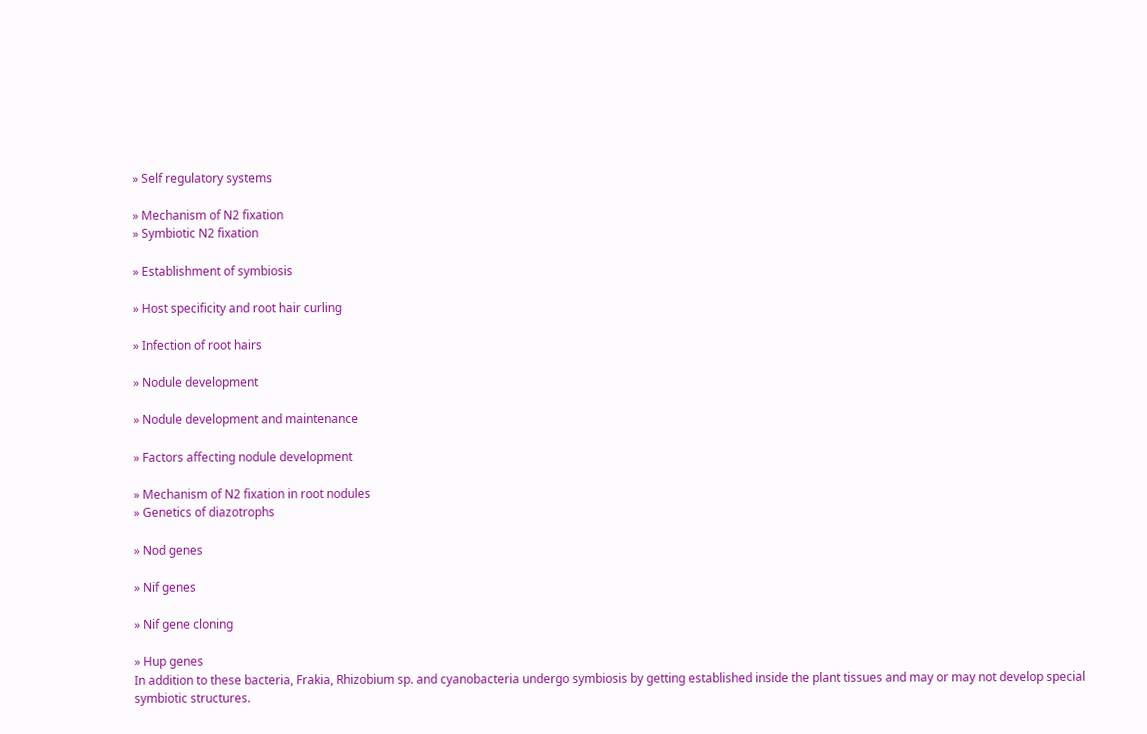» Self regulatory systems

» Mechanism of N2 fixation
» Symbiotic N2 fixation

» Establishment of symbiosis

» Host specificity and root hair curling

» Infection of root hairs

» Nodule development

» Nodule development and maintenance

» Factors affecting nodule development

» Mechanism of N2 fixation in root nodules
» Genetics of diazotrophs

» Nod genes

» Nif genes

» Nif gene cloning

» Hup genes
In addition to these bacteria, Frakia, Rhizobium sp. and cyanobacteria undergo symbiosis by getting established inside the plant tissues and may or may not develop special symbiotic structures.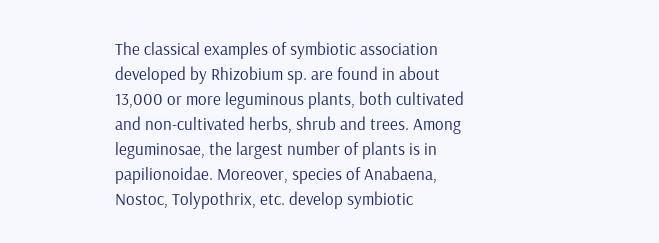The classical examples of symbiotic association developed by Rhizobium sp. are found in about 13,000 or more leguminous plants, both cultivated and non-cultivated herbs, shrub and trees. Among leguminosae, the largest number of plants is in papilionoidae. Moreover, species of Anabaena, Nostoc, Tolypothrix, etc. develop symbiotic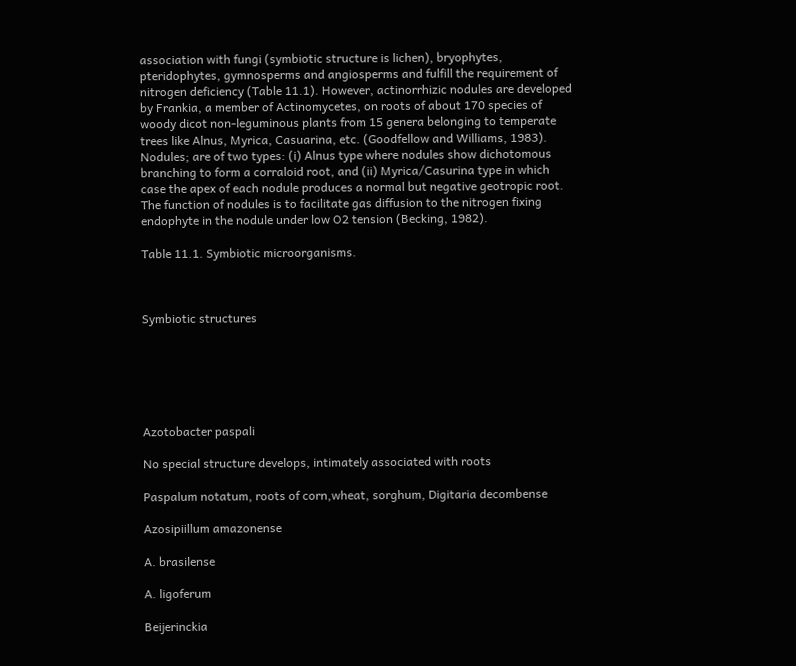association with fungi (symbiotic structure is lichen), bryophytes, pteridophytes, gymnosperms and angiosperms and fulfill the requirement of nitrogen deficiency (Table 11.1). However, actinorrhizic nodules are developed by Frankia, a member of Actinomycetes, on roots of about 170 species of woody dicot non-leguminous plants from 15 genera belonging to temperate trees like Alnus, Myrica, Casuarina, etc. (Goodfellow and Williams, 1983). Nodules; are of two types: (i) Alnus type where nodules show dichotomous branching to form a corraloid root, and (ii) Myrica/Casurina type in which case the apex of each nodule produces a normal but negative geotropic root. The function of nodules is to facilitate gas diffusion to the nitrogen fixing endophyte in the nodule under low O2 tension (Becking, 1982).

Table 11.1. Symbiotic microorganisms.



Symbiotic structures






Azotobacter paspali

No special structure develops, intimately associated with roots

Paspalum notatum, roots of corn,wheat, sorghum, Digitaria decombense

Azosipiillum amazonense

A. brasilense

A. ligoferum

Beijerinckia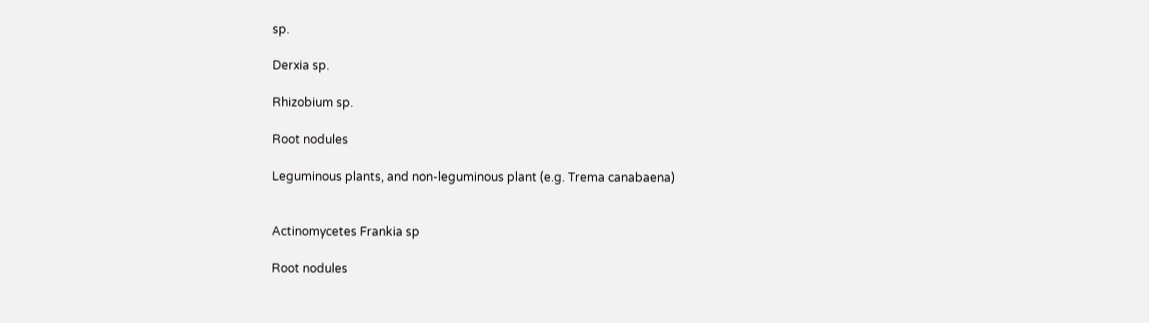sp.

Derxia sp.

Rhizobium sp.

Root nodules

Leguminous plants, and non-leguminous plant (e.g. Trema canabaena)


Actinomycetes Frankia sp

Root nodules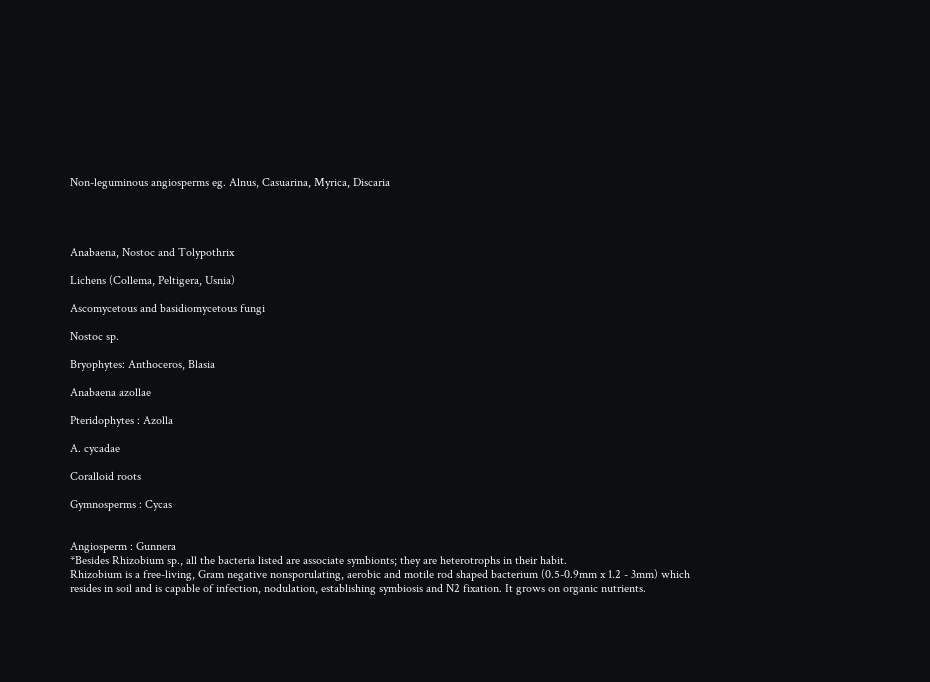Non-leguminous angiosperms eg. Alnus, Casuarina, Myrica, Discaria




Anabaena, Nostoc and Tolypothrix

Lichens (Collema, Peltigera, Usnia)

Ascomycetous and basidiomycetous fungi

Nostoc sp.

Bryophytes: Anthoceros, Blasia

Anabaena azollae

Pteridophytes : Azolla

A. cycadae

Coralloid roots

Gymnosperms : Cycas


Angiosperm : Gunnera
*Besides Rhizobium sp., all the bacteria listed are associate symbionts; they are heterotrophs in their habit.
Rhizobium is a free-living, Gram negative nonsporulating, aerobic and motile rod shaped bacterium (0.5-0.9mm x 1.2 - 3mm) which resides in soil and is capable of infection, nodulation, establishing symbiosis and N2 fixation. It grows on organic nutrients.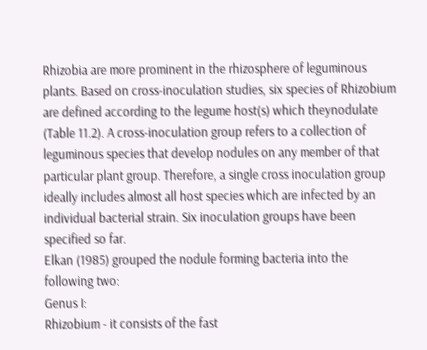Rhizobia are more prominent in the rhizosphere of leguminous plants. Based on cross-inoculation studies, six species of Rhizobium are defined according to the legume host(s) which theynodulate (Table 11.2). A cross-inoculation group refers to a collection of leguminous species that develop nodules on any member of that particular plant group. Therefore, a single cross inoculation group ideally includes almost all host species which are infected by an individual bacterial strain. Six inoculation groups have been specified so far.
Elkan (1985) grouped the nodule forming bacteria into the following two:
Genus I:
Rhizobium - it consists of the fast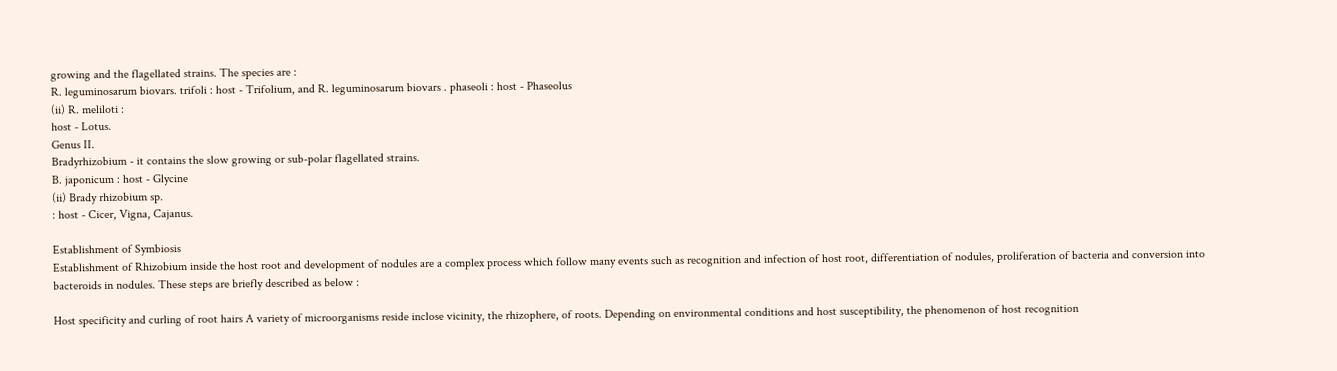growing and the flagellated strains. The species are :
R. leguminosarum biovars. trifoli : host - Trifolium, and R. leguminosarum biovars . phaseoli : host - Phaseolus
(ii) R. meliloti :
host - Lotus.
Genus II.
Bradyrhizobium - it contains the slow growing or sub-polar flagellated strains.
B. japonicum : host - Glycine
(ii) Brady rhizobium sp.
: host - Cicer, Vigna, Cajanus.

Establishment of Symbiosis
Establishment of Rhizobium inside the host root and development of nodules are a complex process which follow many events such as recognition and infection of host root, differentiation of nodules, proliferation of bacteria and conversion into bacteroids in nodules. These steps are briefly described as below :

Host specificity and curling of root hairs A variety of microorganisms reside inclose vicinity, the rhizophere, of roots. Depending on environmental conditions and host susceptibility, the phenomenon of host recognition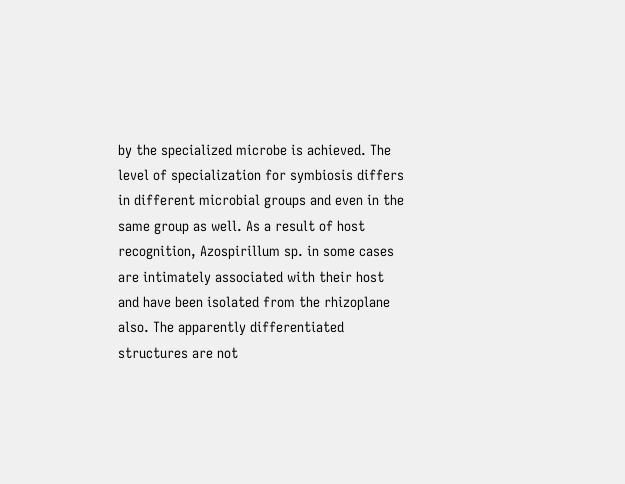by the specialized microbe is achieved. The level of specialization for symbiosis differs in different microbial groups and even in the same group as well. As a result of host recognition, Azospirillum sp. in some cases are intimately associated with their host and have been isolated from the rhizoplane also. The apparently differentiated structures are not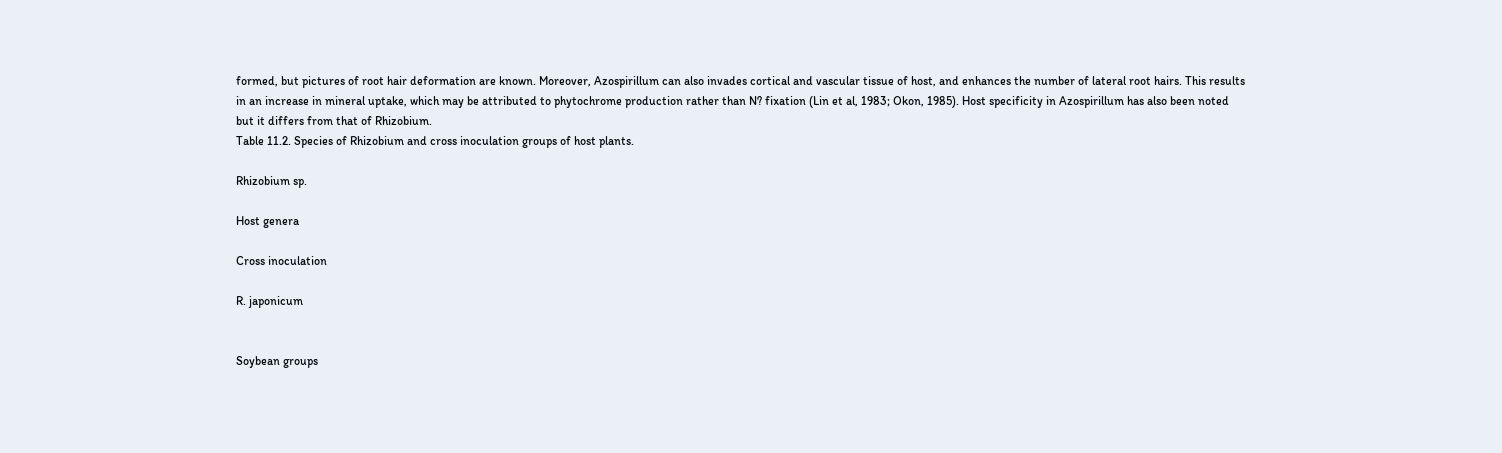formed, but pictures of root hair deformation are known. Moreover, Azospirillum can also invades cortical and vascular tissue of host, and enhances the number of lateral root hairs. This results in an increase in mineral uptake, which may be attributed to phytochrome production rather than N? fixation (Lin et al, 1983; Okon, 1985). Host specificity in Azospirillum has also been noted but it differs from that of Rhizobium.
Table 11.2. Species of Rhizobium and cross inoculation groups of host plants.

Rhizobium sp.

Host genera

Cross inoculation

R. japonicum


Soybean groups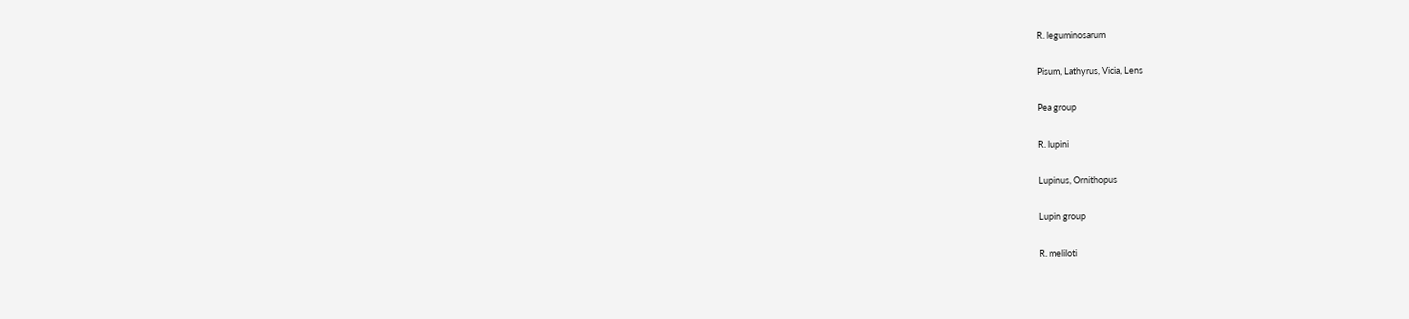R. leguminosarum

Pisum, Lathyrus, Vicia, Lens

Pea group

R. lupini

Lupinus, Ornithopus

Lupin group

R. meliloti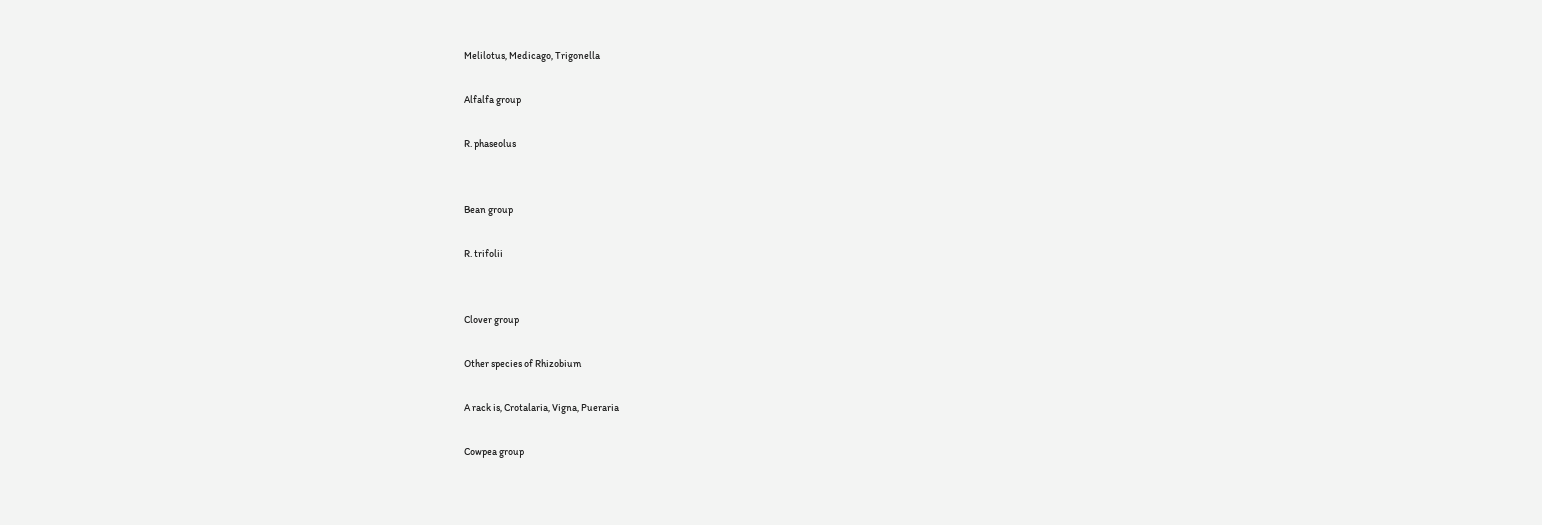Melilotus, Medicago, Trigonella

Alfalfa group

R. phaseolus


Bean group

R. trifolii


Clover group

Other species of Rhizobium

A rack is, Crotalaria, Vigna, Pueraria

Cowpea group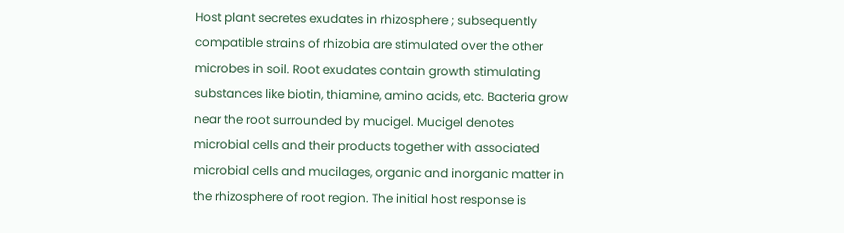Host plant secretes exudates in rhizosphere ; subsequently compatible strains of rhizobia are stimulated over the other microbes in soil. Root exudates contain growth stimulating substances like biotin, thiamine, amino acids, etc. Bacteria grow near the root surrounded by mucigel. Mucigel denotes microbial cells and their products together with associated microbial cells and mucilages, organic and inorganic matter in the rhizosphere of root region. The initial host response is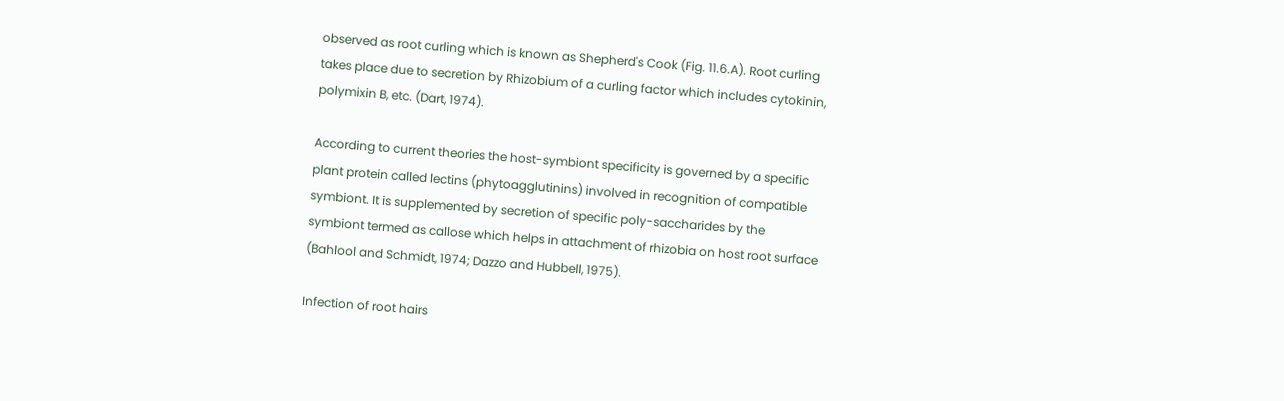observed as root curling which is known as Shepherd's Cook (Fig. 11.6.A). Root curling takes place due to secretion by Rhizobium of a curling factor which includes cytokinin, polymixin B, etc. (Dart, 1974).

According to current theories the host-symbiont specificity is governed by a specific plant protein called lectins (phytoagglutinins) involved in recognition of compatible symbiont. It is supplemented by secretion of specific poly-saccharides by the symbiont termed as callose which helps in attachment of rhizobia on host root surface (Bahlool and Schmidt, 1974; Dazzo and Hubbell, 1975).

Infection of root hairs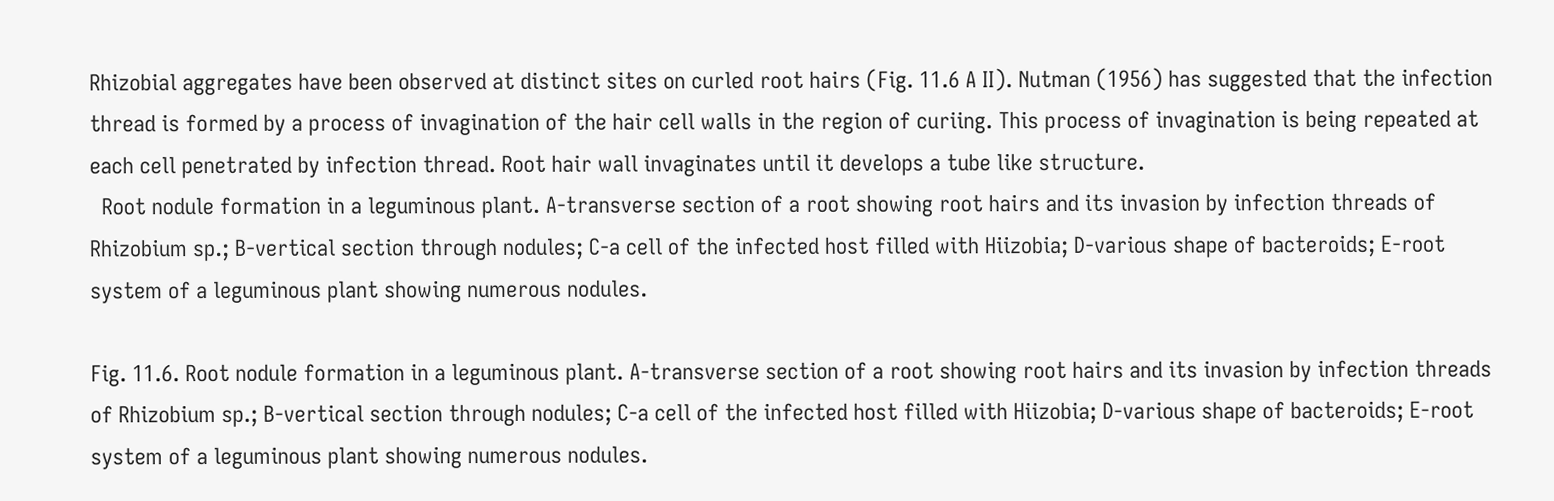Rhizobial aggregates have been observed at distinct sites on curled root hairs (Fig. 11.6 A II). Nutman (1956) has suggested that the infection thread is formed by a process of invagination of the hair cell walls in the region of curiing. This process of invagination is being repeated at each cell penetrated by infection thread. Root hair wall invaginates until it develops a tube like structure.
  Root nodule formation in a leguminous plant. A-transverse section of a root showing root hairs and its invasion by infection threads of Rhizobium sp.; B-vertical section through nodules; C-a cell of the infected host filled with Hiizobia; D-various shape of bacteroids; E-root system of a leguminous plant showing numerous nodules.

Fig. 11.6. Root nodule formation in a leguminous plant. A-transverse section of a root showing root hairs and its invasion by infection threads of Rhizobium sp.; B-vertical section through nodules; C-a cell of the infected host filled with Hiizobia; D-various shape of bacteroids; E-root system of a leguminous plant showing numerous nodules.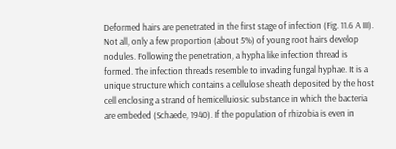Deformed hairs are penetrated in the first stage of infection (Fig. 11.6 A III). Not all, only a few proportion (about 5%) of young root hairs develop nodules. Following the penetration, a hypha like infection thread is formed. The infection threads resemble to invading fungal hyphae. It is a unique structure which contains a cellulose sheath deposited by the host cell enclosing a strand of hemicelluiosic substance in which the bacteria are embeded (Schaede, 1940). If the population of rhizobia is even in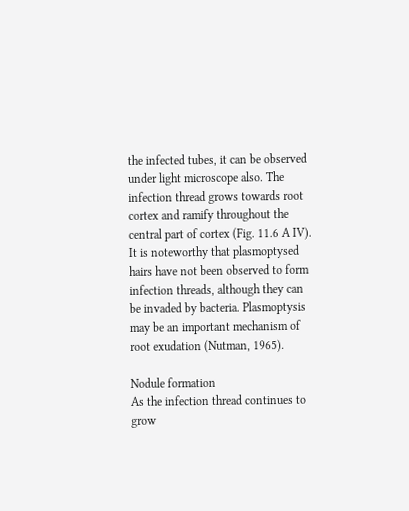the infected tubes, it can be observed under light microscope also. The infection thread grows towards root cortex and ramify throughout the central part of cortex (Fig. 11.6 A IV). It is noteworthy that plasmoptysed hairs have not been observed to form infection threads, although they can be invaded by bacteria. Plasmoptysis may be an important mechanism of root exudation (Nutman, 1965).

Nodule formation
As the infection thread continues to grow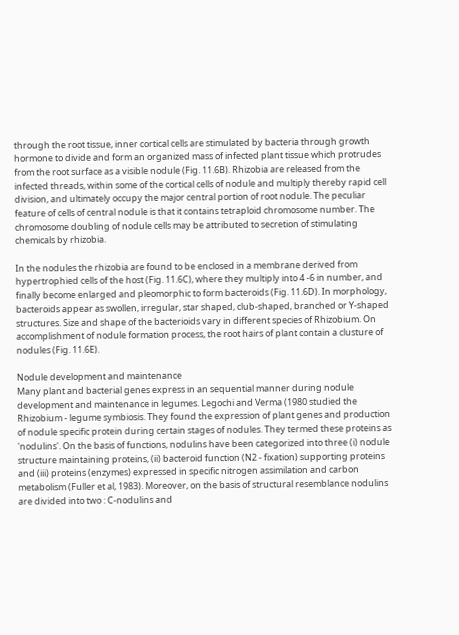through the root tissue, inner cortical cells are stimulated by bacteria through growth hormone to divide and form an organized mass of infected plant tissue which protrudes from the root surface as a visible nodule (Fig. 11.6B). Rhizobia are released from the infected threads, within some of the cortical cells of nodule and multiply thereby rapid cell division, and ultimately occupy the major central portion of root nodule. The peculiar feature of cells of central nodule is that it contains tetraploid chromosome number. The chromosome doubling of nodule cells may be attributed to secretion of stimulating chemicals by rhizobia.

In the nodules the rhizobia are found to be enclosed in a membrane derived from hypertrophied cells of the host (Fig. 11.6C), where they multiply into 4 -6 in number, and finally become enlarged and pleomorphic to form bacteroids (Fig. 11.6D). In morphology, bacteroids appear as swollen, irregular, star shaped, club-shaped, branched or Y-shaped structures. Size and shape of the bacterioids vary in different species of Rhizobium. On accomplishment of nodule formation process, the root hairs of plant contain a clusture of nodules (Fig. 11.6E).

Nodule development and maintenance
Many plant and bacterial genes express in an sequential manner during nodule development and maintenance in legumes. Legochi and Verma (1980 studied the Rhizobium - legume symbiosis. They found the expression of plant genes and production of nodule specific protein during certain stages of nodules. They termed these proteins as 'nodulins'. On the basis of functions, nodulins have been categorized into three (i) nodule structure maintaining proteins, (ii) bacteroid function (N2 - fixation) supporting proteins and (iii) proteins (enzymes) expressed in specific nitrogen assimilation and carbon metabolism (Fuller et al, 1983). Moreover, on the basis of structural resemblance nodulins are divided into two : C-nodulins and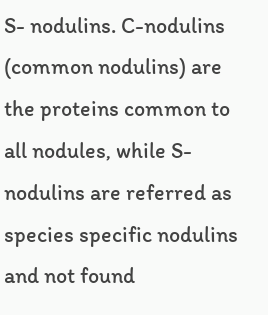S- nodulins. C-nodulins (common nodulins) are the proteins common to all nodules, while S-nodulins are referred as species specific nodulins and not found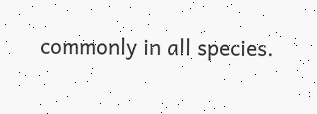commonly in all species.